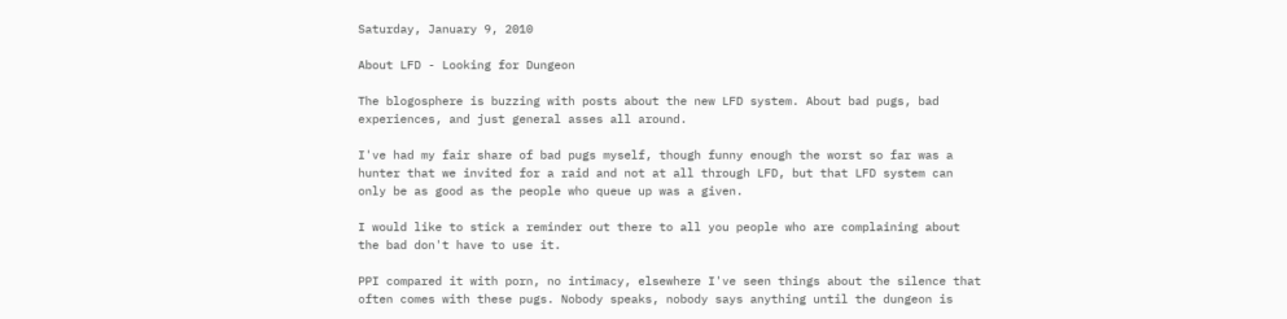Saturday, January 9, 2010

About LFD - Looking for Dungeon

The blogosphere is buzzing with posts about the new LFD system. About bad pugs, bad experiences, and just general asses all around.

I've had my fair share of bad pugs myself, though funny enough the worst so far was a hunter that we invited for a raid and not at all through LFD, but that LFD system can only be as good as the people who queue up was a given.

I would like to stick a reminder out there to all you people who are complaining about the bad don't have to use it.

PPI compared it with porn, no intimacy, elsewhere I've seen things about the silence that often comes with these pugs. Nobody speaks, nobody says anything until the dungeon is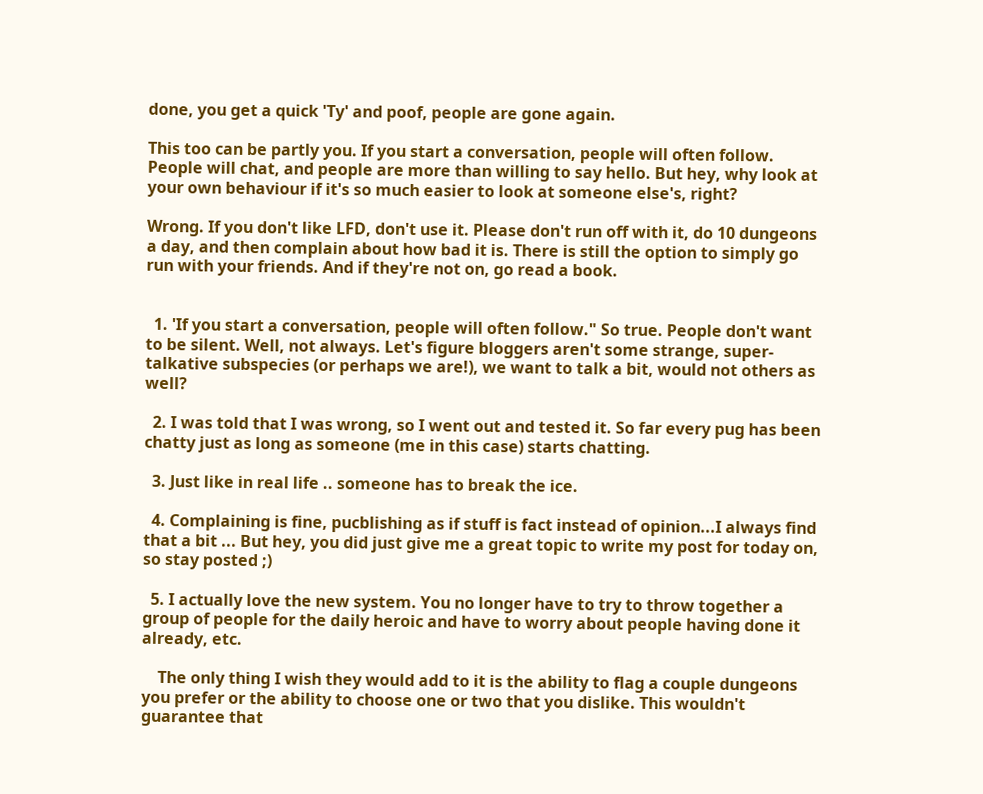done, you get a quick 'Ty' and poof, people are gone again.

This too can be partly you. If you start a conversation, people will often follow. People will chat, and people are more than willing to say hello. But hey, why look at your own behaviour if it's so much easier to look at someone else's, right?

Wrong. If you don't like LFD, don't use it. Please don't run off with it, do 10 dungeons a day, and then complain about how bad it is. There is still the option to simply go run with your friends. And if they're not on, go read a book.


  1. 'If you start a conversation, people will often follow." So true. People don't want to be silent. Well, not always. Let's figure bloggers aren't some strange, super-talkative subspecies (or perhaps we are!), we want to talk a bit, would not others as well?

  2. I was told that I was wrong, so I went out and tested it. So far every pug has been chatty just as long as someone (me in this case) starts chatting.

  3. Just like in real life .. someone has to break the ice.

  4. Complaining is fine, pucblishing as if stuff is fact instead of opinion...I always find that a bit ... But hey, you did just give me a great topic to write my post for today on, so stay posted ;)

  5. I actually love the new system. You no longer have to try to throw together a group of people for the daily heroic and have to worry about people having done it already, etc.

    The only thing I wish they would add to it is the ability to flag a couple dungeons you prefer or the ability to choose one or two that you dislike. This wouldn't guarantee that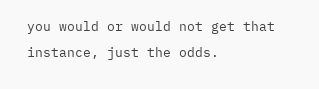you would or would not get that instance, just the odds.